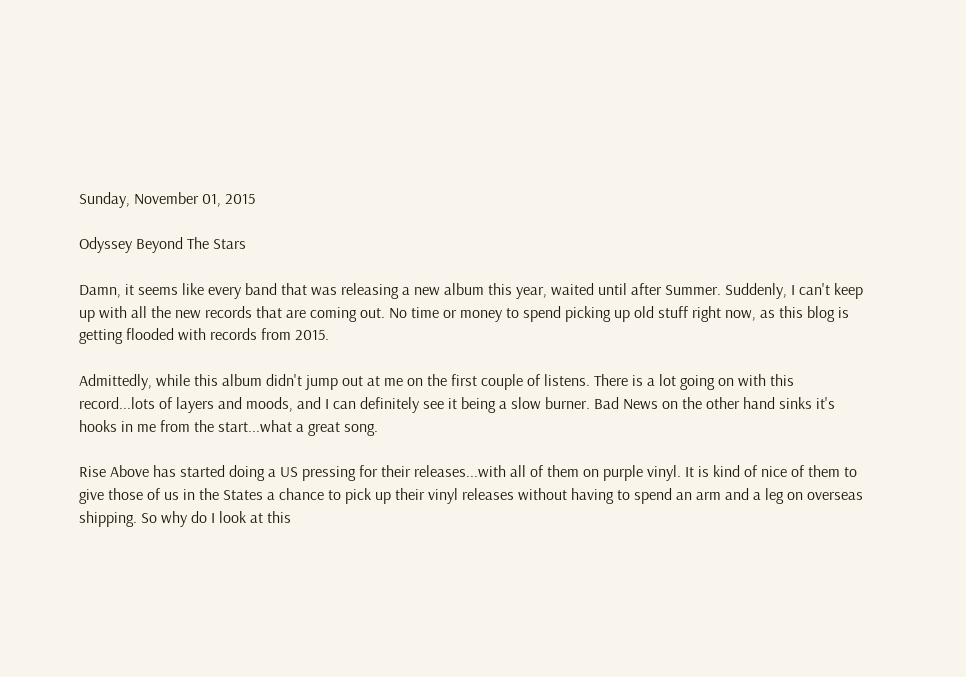Sunday, November 01, 2015

Odyssey Beyond The Stars

Damn, it seems like every band that was releasing a new album this year, waited until after Summer. Suddenly, I can't keep up with all the new records that are coming out. No time or money to spend picking up old stuff right now, as this blog is getting flooded with records from 2015.

Admittedly, while this album didn't jump out at me on the first couple of listens. There is a lot going on with this record...lots of layers and moods, and I can definitely see it being a slow burner. Bad News on the other hand sinks it's hooks in me from the start...what a great song.

Rise Above has started doing a US pressing for their releases...with all of them on purple vinyl. It is kind of nice of them to give those of us in the States a chance to pick up their vinyl releases without having to spend an arm and a leg on overseas shipping. So why do I look at this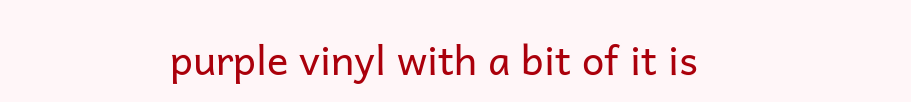purple vinyl with a bit of it is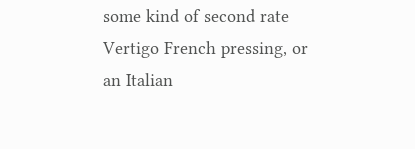some kind of second rate Vertigo French pressing, or an Italian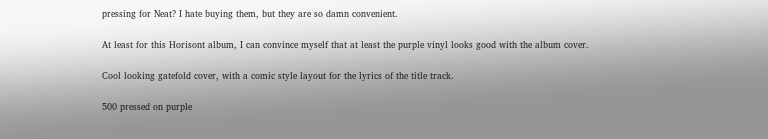pressing for Neat? I hate buying them, but they are so damn convenient.

At least for this Horisont album, I can convince myself that at least the purple vinyl looks good with the album cover.

Cool looking gatefold cover, with a comic style layout for the lyrics of the title track.

500 pressed on purple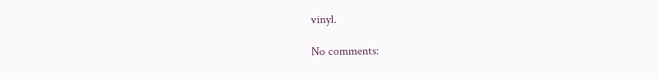vinyl.

No comments: